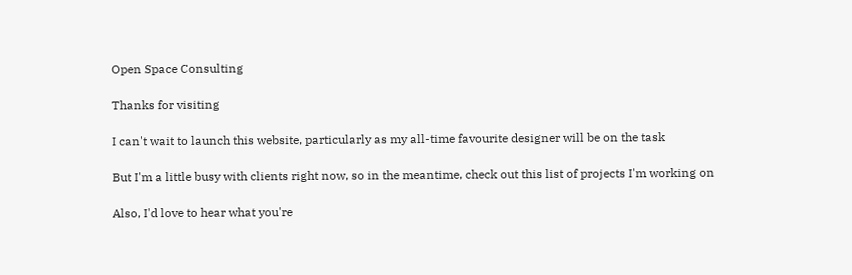Open Space Consulting

Thanks for visiting

I can't wait to launch this website, particularly as my all-time favourite designer will be on the task

But I'm a little busy with clients right now, so in the meantime, check out this list of projects I'm working on

Also, I'd love to hear what you're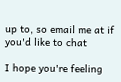up to, so email me at if you'd like to chat

I hope you're feeling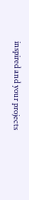inspired and your projects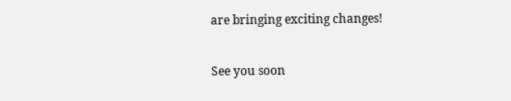are bringing exciting changes!

See you soon